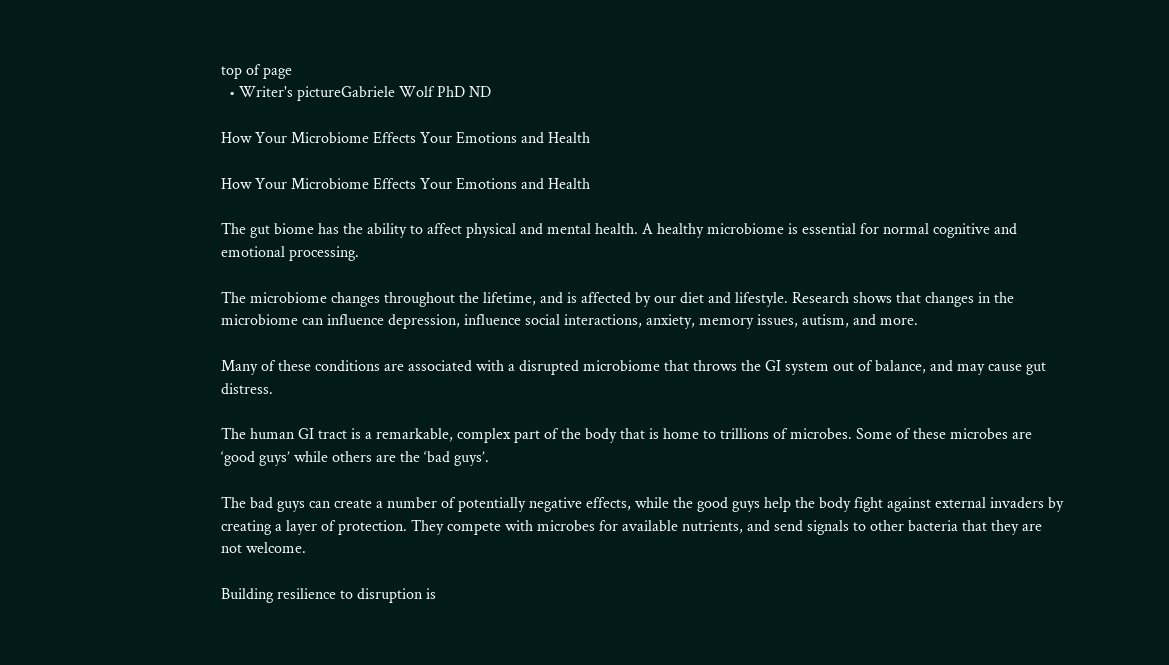top of page
  • Writer's pictureGabriele Wolf PhD ND

How Your Microbiome Effects Your Emotions and Health

How Your Microbiome Effects Your Emotions and Health

The gut biome has the ability to affect physical and mental health. A healthy microbiome is essential for normal cognitive and emotional processing.

The microbiome changes throughout the lifetime, and is affected by our diet and lifestyle. Research shows that changes in the microbiome can influence depression, influence social interactions, anxiety, memory issues, autism, and more.

Many of these conditions are associated with a disrupted microbiome that throws the GI system out of balance, and may cause gut distress.

The human GI tract is a remarkable, complex part of the body that is home to trillions of microbes. Some of these microbes are ‘good guys’ while others are the ‘bad guys’.

The bad guys can create a number of potentially negative effects, while the good guys help the body fight against external invaders by creating a layer of protection. They compete with microbes for available nutrients, and send signals to other bacteria that they are not welcome.

Building resilience to disruption is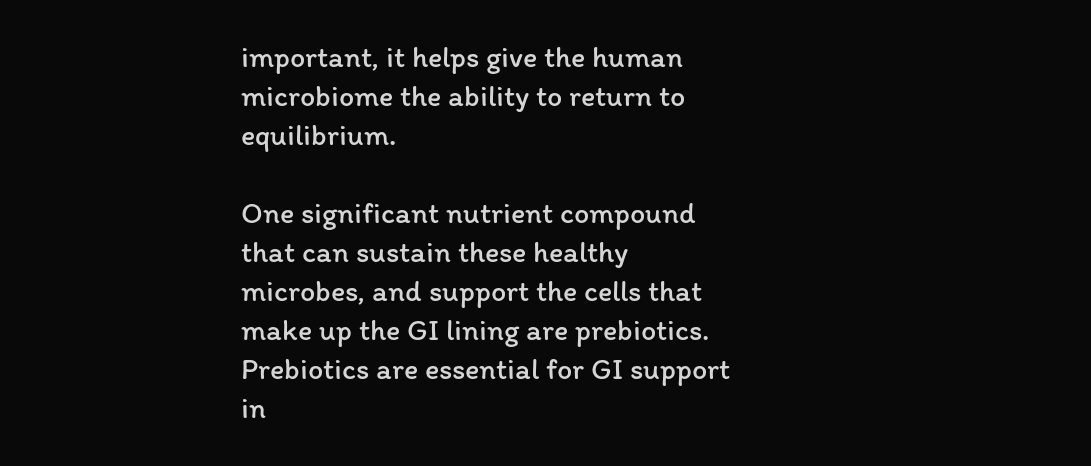important, it helps give the human microbiome the ability to return to equilibrium.

One significant nutrient compound that can sustain these healthy microbes, and support the cells that make up the GI lining are prebiotics. Prebiotics are essential for GI support in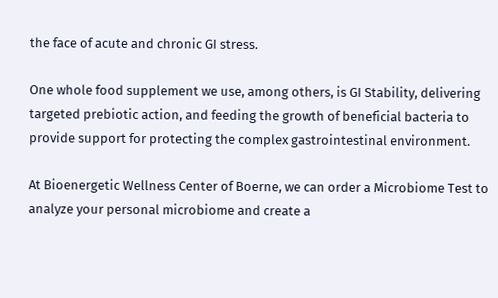the face of acute and chronic GI stress.

One whole food supplement we use, among others, is GI Stability, delivering targeted prebiotic action, and feeding the growth of beneficial bacteria to provide support for protecting the complex gastrointestinal environment.

At Bioenergetic Wellness Center of Boerne, we can order a Microbiome Test to analyze your personal microbiome and create a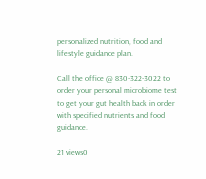personalized nutrition, food and lifestyle guidance plan.

Call the office @ 830-322-3022 to order your personal microbiome test to get your gut health back in order with specified nutrients and food guidance.

21 views0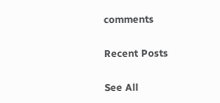comments

Recent Posts

See All